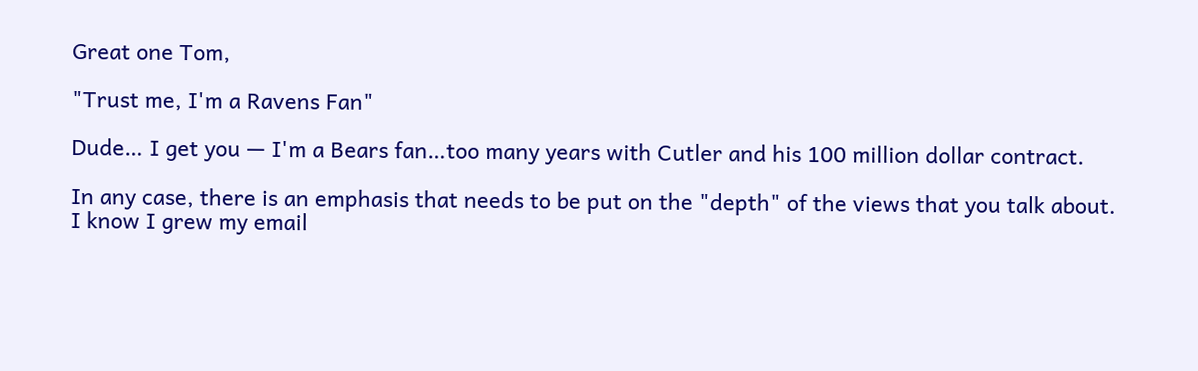Great one Tom,

"Trust me, I'm a Ravens Fan"

Dude… I get you — I'm a Bears fan…too many years with Cutler and his 100 million dollar contract.

In any case, there is an emphasis that needs to be put on the "depth" of the views that you talk about. I know I grew my email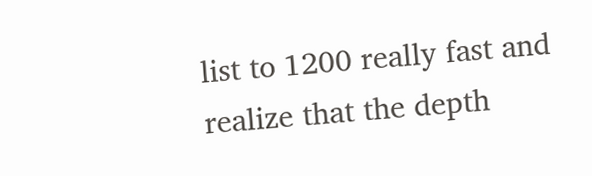list to 1200 really fast and realize that the depth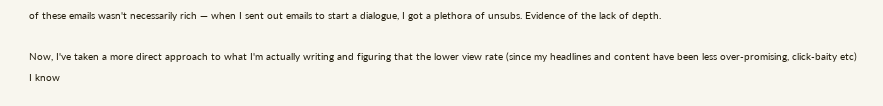of these emails wasn't necessarily rich — when I sent out emails to start a dialogue, I got a plethora of unsubs. Evidence of the lack of depth.

Now, I've taken a more direct approach to what I'm actually writing and figuring that the lower view rate (since my headlines and content have been less over-promising, click-baity etc) I know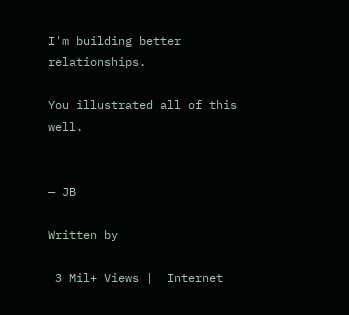I'm building better relationships.

You illustrated all of this well.


— JB

Written by

 3 Mil+ Views |  Internet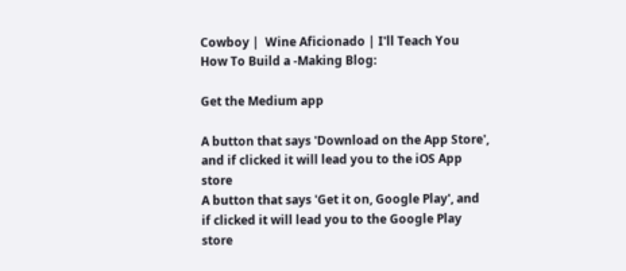Cowboy |  Wine Aficionado | I'll Teach You How To Build a -Making Blog:

Get the Medium app

A button that says 'Download on the App Store', and if clicked it will lead you to the iOS App store
A button that says 'Get it on, Google Play', and if clicked it will lead you to the Google Play store